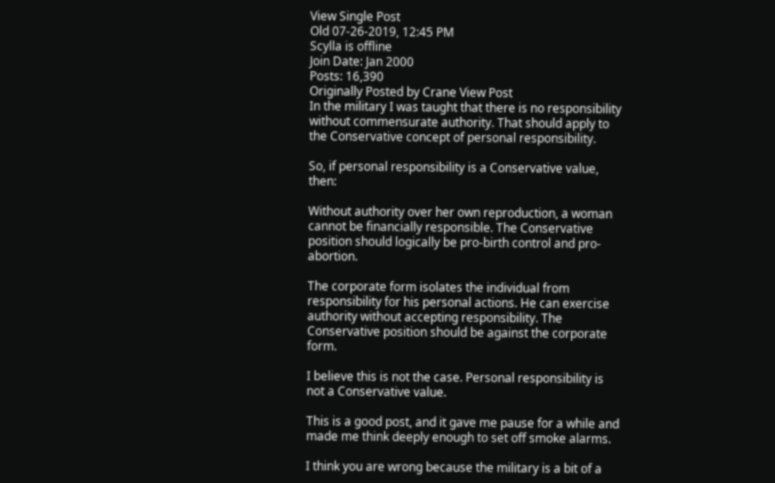View Single Post
Old 07-26-2019, 12:45 PM
Scylla is offline
Join Date: Jan 2000
Posts: 16,390
Originally Posted by Crane View Post
In the military I was taught that there is no responsibility without commensurate authority. That should apply to the Conservative concept of personal responsibility.

So, if personal responsibility is a Conservative value, then:

Without authority over her own reproduction, a woman cannot be financially responsible. The Conservative position should logically be pro-birth control and pro-abortion.

The corporate form isolates the individual from responsibility for his personal actions. He can exercise authority without accepting responsibility. The Conservative position should be against the corporate form.

I believe this is not the case. Personal responsibility is not a Conservative value.

This is a good post, and it gave me pause for a while and made me think deeply enough to set off smoke alarms.

I think you are wrong because the military is a bit of a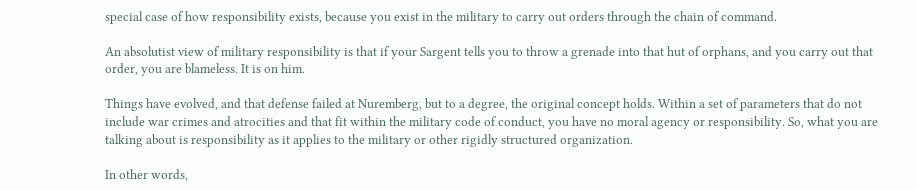special case of how responsibility exists, because you exist in the military to carry out orders through the chain of command.

An absolutist view of military responsibility is that if your Sargent tells you to throw a grenade into that hut of orphans, and you carry out that order, you are blameless. It is on him.

Things have evolved, and that defense failed at Nuremberg, but to a degree, the original concept holds. Within a set of parameters that do not include war crimes and atrocities and that fit within the military code of conduct, you have no moral agency or responsibility. So, what you are talking about is responsibility as it applies to the military or other rigidly structured organization.

In other words,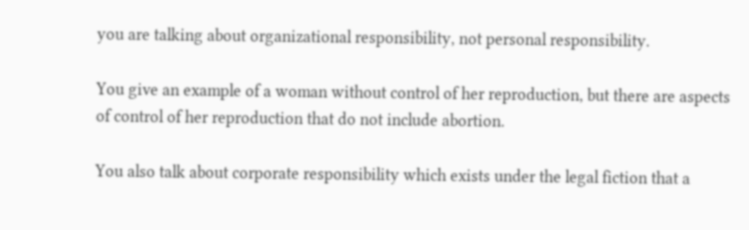you are talking about organizational responsibility, not personal responsibility.

You give an example of a woman without control of her reproduction, but there are aspects of control of her reproduction that do not include abortion.

You also talk about corporate responsibility which exists under the legal fiction that a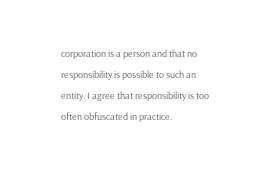corporation is a person and that no responsibility is possible to such an entity. I agree that responsibility is too often obfuscated in practice.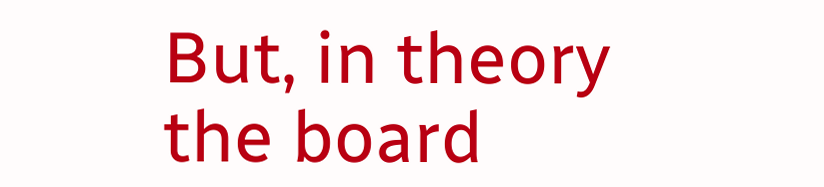But, in theory the board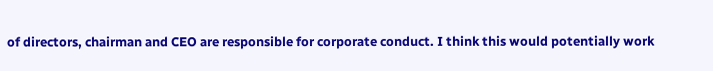of directors, chairman and CEO are responsible for corporate conduct. I think this would potentially work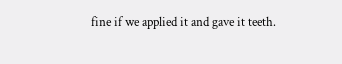fine if we applied it and gave it teeth.